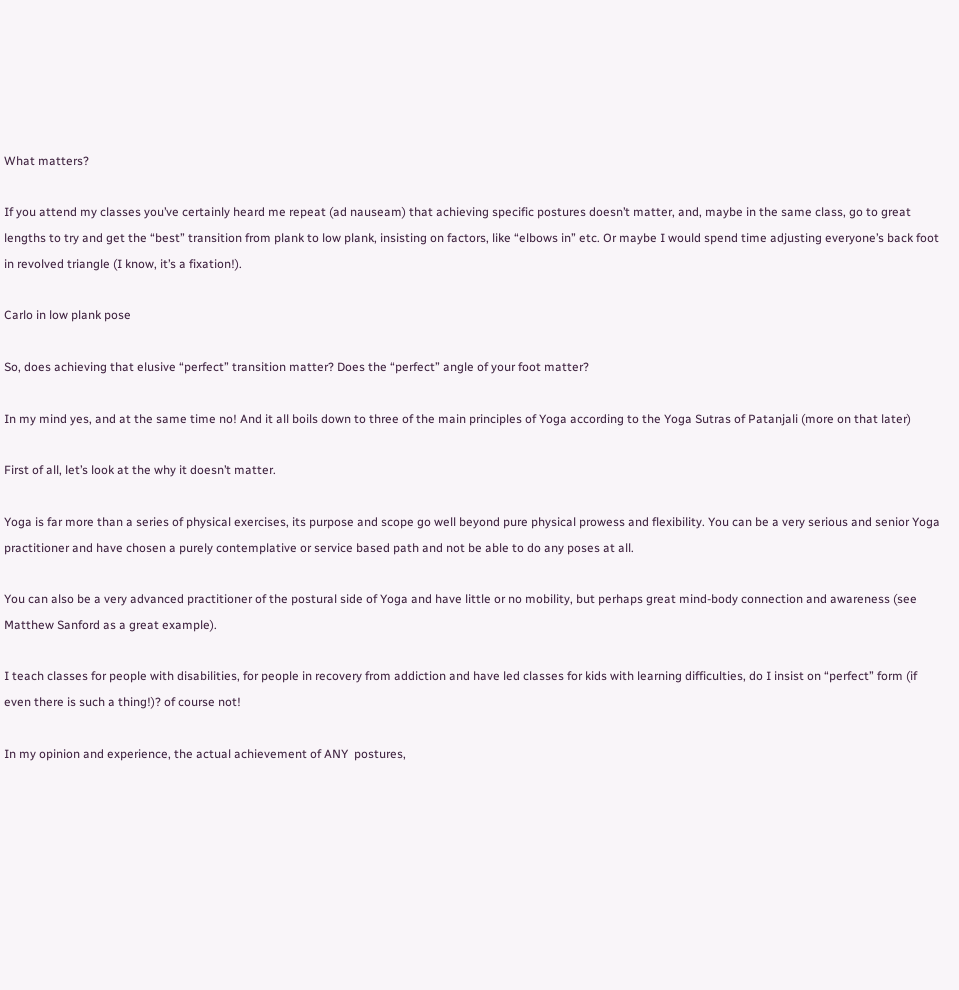What matters?

If you attend my classes you’ve certainly heard me repeat (ad nauseam) that achieving specific postures doesn’t matter, and, maybe in the same class, go to great lengths to try and get the “best” transition from plank to low plank, insisting on factors, like “elbows in” etc. Or maybe I would spend time adjusting everyone’s back foot in revolved triangle (I know, it’s a fixation!).

Carlo in low plank pose

So, does achieving that elusive “perfect” transition matter? Does the “perfect” angle of your foot matter?

In my mind yes, and at the same time no! And it all boils down to three of the main principles of Yoga according to the Yoga Sutras of Patanjali (more on that later)

First of all, let’s look at the why it doesn’t matter.

Yoga is far more than a series of physical exercises, its purpose and scope go well beyond pure physical prowess and flexibility. You can be a very serious and senior Yoga practitioner and have chosen a purely contemplative or service based path and not be able to do any poses at all.

You can also be a very advanced practitioner of the postural side of Yoga and have little or no mobility, but perhaps great mind-body connection and awareness (see Matthew Sanford as a great example).

I teach classes for people with disabilities, for people in recovery from addiction and have led classes for kids with learning difficulties, do I insist on “perfect” form (if even there is such a thing!)? of course not!

In my opinion and experience, the actual achievement of ANY  postures,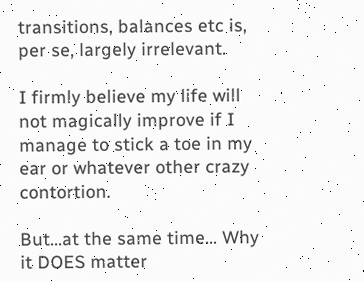transitions, balances etc is, per se, largely irrelevant.

I firmly believe my life will not magically improve if I manage to stick a toe in my ear or whatever other crazy contortion.

But…at the same time… Why it DOES matter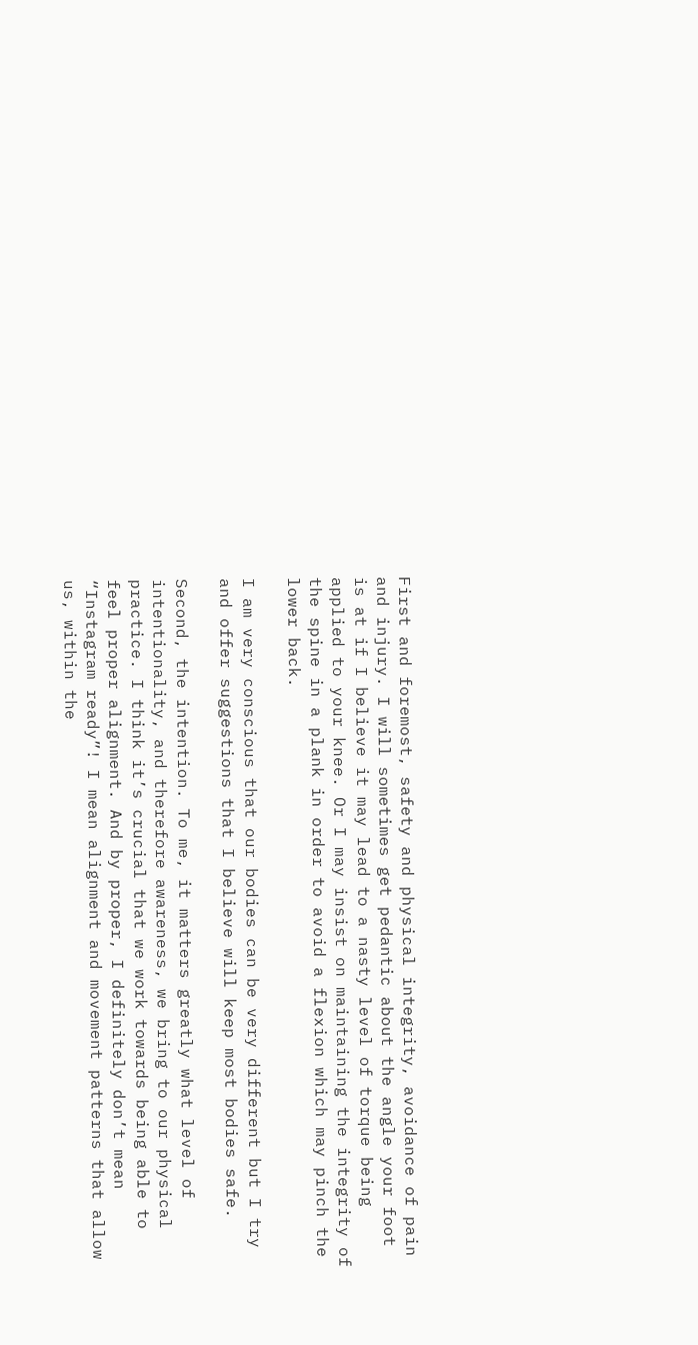First and foremost, safety and physical integrity, avoidance of pain and injury. I will sometimes get pedantic about the angle your foot is at if I believe it may lead to a nasty level of torque being applied to your knee. Or I may insist on maintaining the integrity of the spine in a plank in order to avoid a flexion which may pinch the lower back.

I am very conscious that our bodies can be very different but I try and offer suggestions that I believe will keep most bodies safe.

Second, the intention. To me, it matters greatly what level of intentionality, and therefore awareness, we bring to our physical practice. I think it’s crucial that we work towards being able to feel proper alignment. And by proper, I definitely don’t mean “Instagram ready”! I mean alignment and movement patterns that allow us, within the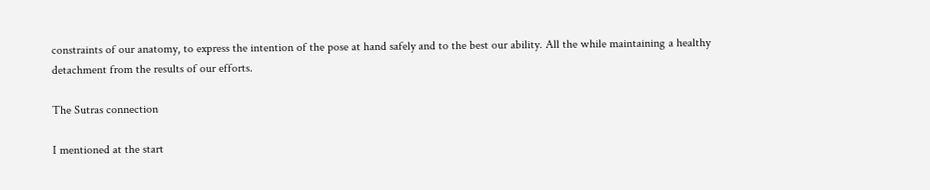constraints of our anatomy, to express the intention of the pose at hand safely and to the best our ability. All the while maintaining a healthy detachment from the results of our efforts.

The Sutras connection

I mentioned at the start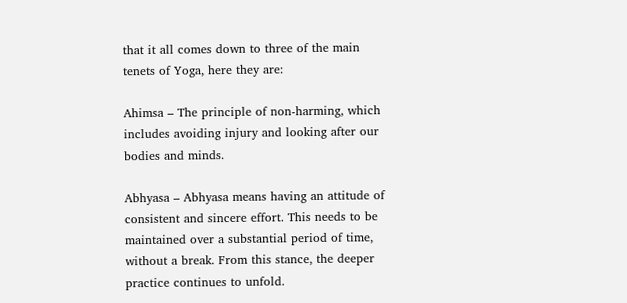that it all comes down to three of the main tenets of Yoga, here they are:

Ahimsa – The principle of non-harming, which includes avoiding injury and looking after our bodies and minds.

Abhyasa – Abhyasa means having an attitude of consistent and sincere effort. This needs to be maintained over a substantial period of time, without a break. From this stance, the deeper practice continues to unfold.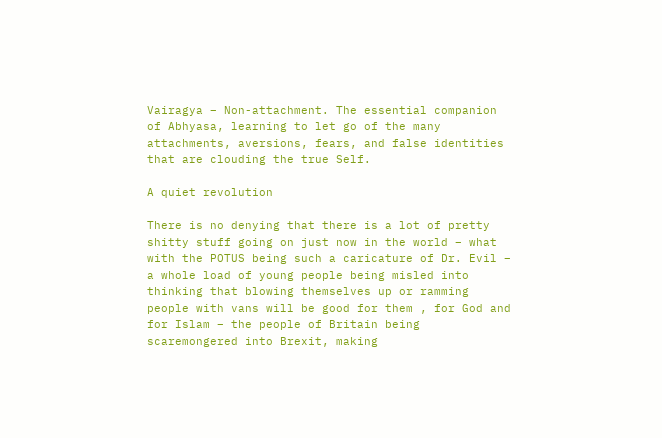Vairagya – Non-attachment. The essential companion of Abhyasa, learning to let go of the many attachments, aversions, fears, and false identities that are clouding the true Self.

A quiet revolution

There is no denying that there is a lot of pretty shitty stuff going on just now in the world – what with the POTUS being such a caricature of Dr. Evil – a whole load of young people being misled into thinking that blowing themselves up or ramming people with vans will be good for them , for God and for Islam – the people of Britain being scaremongered into Brexit, making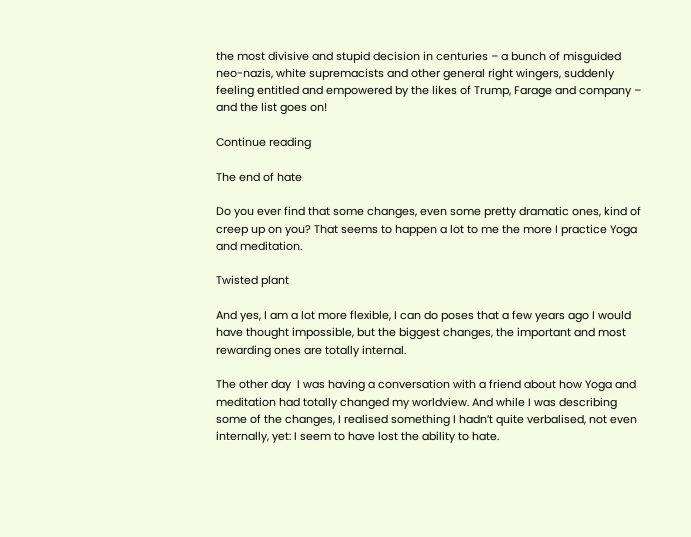the most divisive and stupid decision in centuries – a bunch of misguided neo-nazis, white supremacists and other general right wingers, suddenly feeling entitled and empowered by the likes of Trump, Farage and company – and the list goes on!

Continue reading

The end of hate

Do you ever find that some changes, even some pretty dramatic ones, kind of creep up on you? That seems to happen a lot to me the more I practice Yoga and meditation.

Twisted plant

And yes, I am a lot more flexible, I can do poses that a few years ago I would have thought impossible, but the biggest changes, the important and most rewarding ones are totally internal.

The other day  I was having a conversation with a friend about how Yoga and meditation had totally changed my worldview. And while I was describing some of the changes, I realised something I hadn’t quite verbalised, not even internally, yet: I seem to have lost the ability to hate.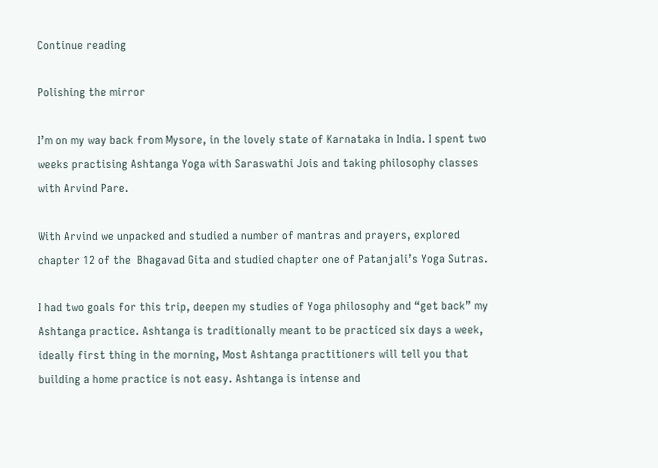Continue reading

Polishing the mirror

I’m on my way back from Mysore, in the lovely state of Karnataka in India. I spent two weeks practising Ashtanga Yoga with Saraswathi Jois and taking philosophy classes with Arvind Pare.

With Arvind we unpacked and studied a number of mantras and prayers, explored chapter 12 of the  Bhagavad Gita and studied chapter one of Patanjali’s Yoga Sutras.

I had two goals for this trip, deepen my studies of Yoga philosophy and “get back” my Ashtanga practice. Ashtanga is traditionally meant to be practiced six days a week, ideally first thing in the morning, Most Ashtanga practitioners will tell you that building a home practice is not easy. Ashtanga is intense and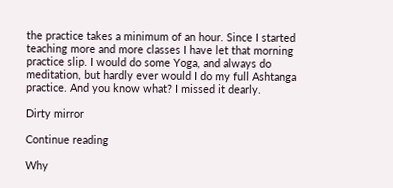the practice takes a minimum of an hour. Since I started teaching more and more classes I have let that morning practice slip. I would do some Yoga, and always do meditation, but hardly ever would I do my full Ashtanga practice. And you know what? I missed it dearly.

Dirty mirror

Continue reading

Why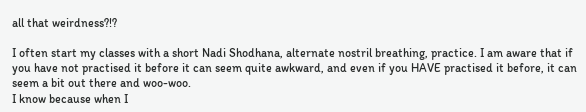all that weirdness?!?

I often start my classes with a short Nadi Shodhana, alternate nostril breathing, practice. I am aware that if you have not practised it before it can seem quite awkward, and even if you HAVE practised it before, it can seem a bit out there and woo-woo.
I know because when I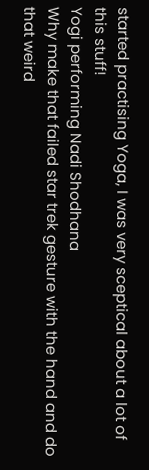started practising Yoga, I was very sceptical about a lot of this stuff!
Yogi performing Nadi Shodhana
Why make that failed star trek gesture with the hand and do that weird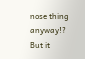nose thing anyway!? But it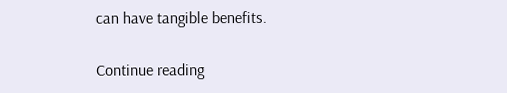can have tangible benefits.

Continue reading